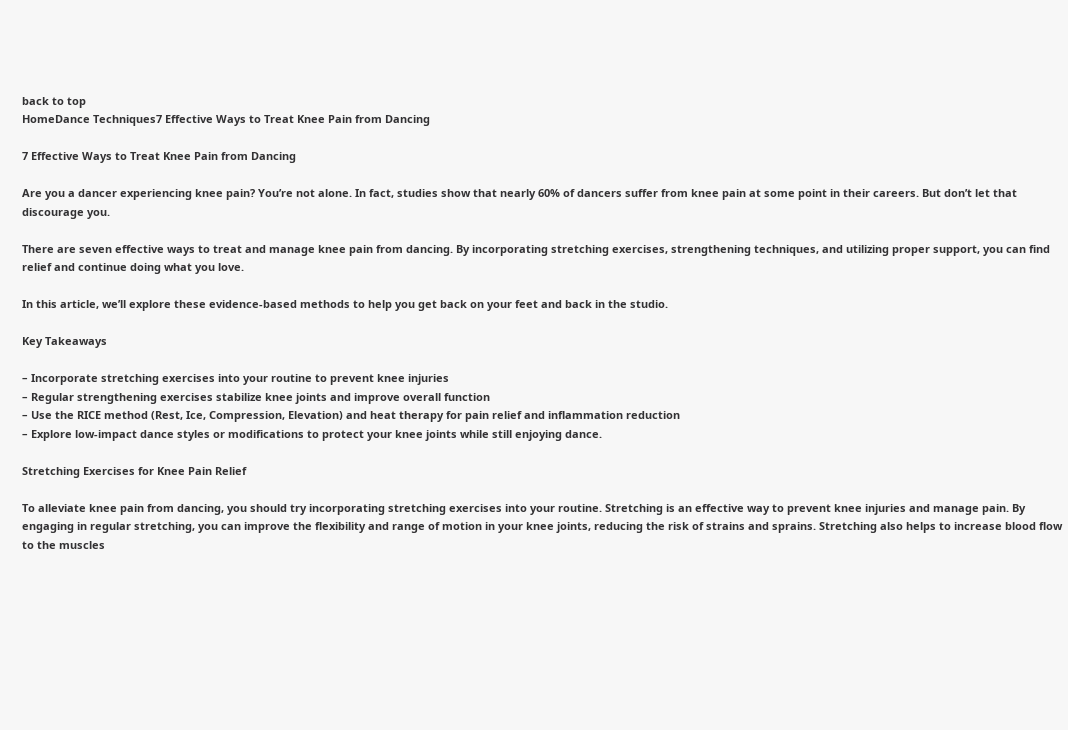back to top
HomeDance Techniques7 Effective Ways to Treat Knee Pain from Dancing

7 Effective Ways to Treat Knee Pain from Dancing

Are you a dancer experiencing knee pain? You’re not alone. In fact, studies show that nearly 60% of dancers suffer from knee pain at some point in their careers. But don’t let that discourage you.

There are seven effective ways to treat and manage knee pain from dancing. By incorporating stretching exercises, strengthening techniques, and utilizing proper support, you can find relief and continue doing what you love.

In this article, we’ll explore these evidence-based methods to help you get back on your feet and back in the studio.

Key Takeaways

– Incorporate stretching exercises into your routine to prevent knee injuries
– Regular strengthening exercises stabilize knee joints and improve overall function
– Use the RICE method (Rest, Ice, Compression, Elevation) and heat therapy for pain relief and inflammation reduction
– Explore low-impact dance styles or modifications to protect your knee joints while still enjoying dance.

Stretching Exercises for Knee Pain Relief

To alleviate knee pain from dancing, you should try incorporating stretching exercises into your routine. Stretching is an effective way to prevent knee injuries and manage pain. By engaging in regular stretching, you can improve the flexibility and range of motion in your knee joints, reducing the risk of strains and sprains. Stretching also helps to increase blood flow to the muscles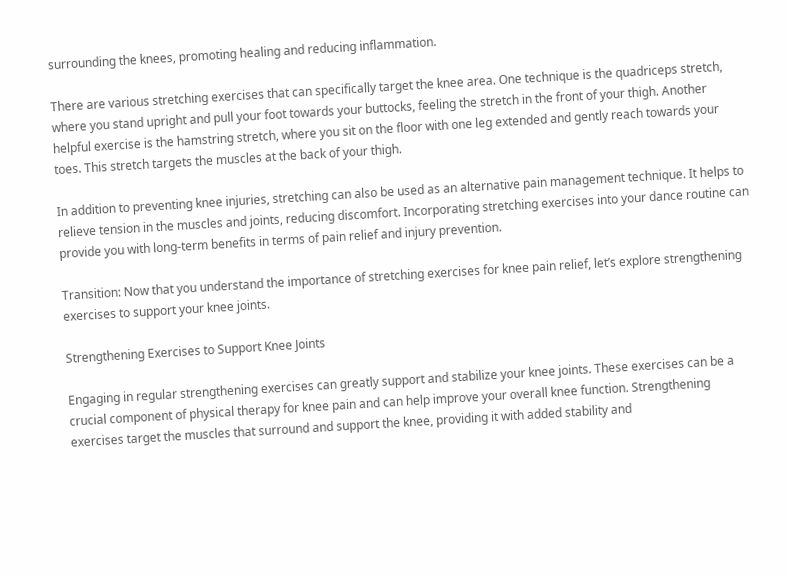surrounding the knees, promoting healing and reducing inflammation.

There are various stretching exercises that can specifically target the knee area. One technique is the quadriceps stretch, where you stand upright and pull your foot towards your buttocks, feeling the stretch in the front of your thigh. Another helpful exercise is the hamstring stretch, where you sit on the floor with one leg extended and gently reach towards your toes. This stretch targets the muscles at the back of your thigh.

In addition to preventing knee injuries, stretching can also be used as an alternative pain management technique. It helps to relieve tension in the muscles and joints, reducing discomfort. Incorporating stretching exercises into your dance routine can provide you with long-term benefits in terms of pain relief and injury prevention.

Transition: Now that you understand the importance of stretching exercises for knee pain relief, let’s explore strengthening exercises to support your knee joints.

Strengthening Exercises to Support Knee Joints

Engaging in regular strengthening exercises can greatly support and stabilize your knee joints. These exercises can be a crucial component of physical therapy for knee pain and can help improve your overall knee function. Strengthening exercises target the muscles that surround and support the knee, providing it with added stability and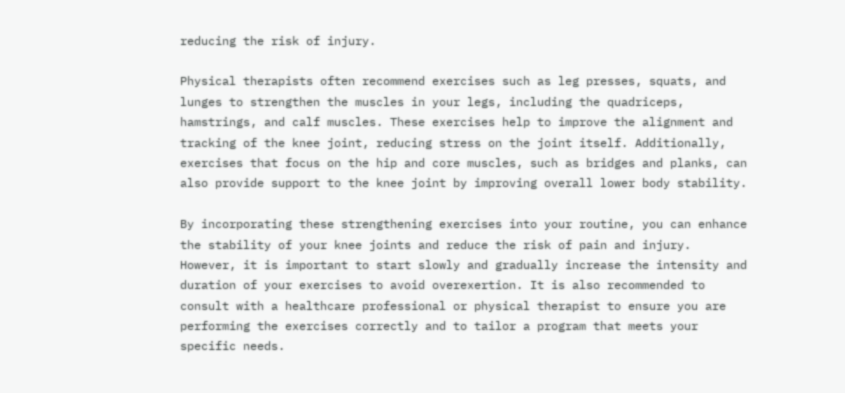reducing the risk of injury.

Physical therapists often recommend exercises such as leg presses, squats, and lunges to strengthen the muscles in your legs, including the quadriceps, hamstrings, and calf muscles. These exercises help to improve the alignment and tracking of the knee joint, reducing stress on the joint itself. Additionally, exercises that focus on the hip and core muscles, such as bridges and planks, can also provide support to the knee joint by improving overall lower body stability.

By incorporating these strengthening exercises into your routine, you can enhance the stability of your knee joints and reduce the risk of pain and injury. However, it is important to start slowly and gradually increase the intensity and duration of your exercises to avoid overexertion. It is also recommended to consult with a healthcare professional or physical therapist to ensure you are performing the exercises correctly and to tailor a program that meets your specific needs.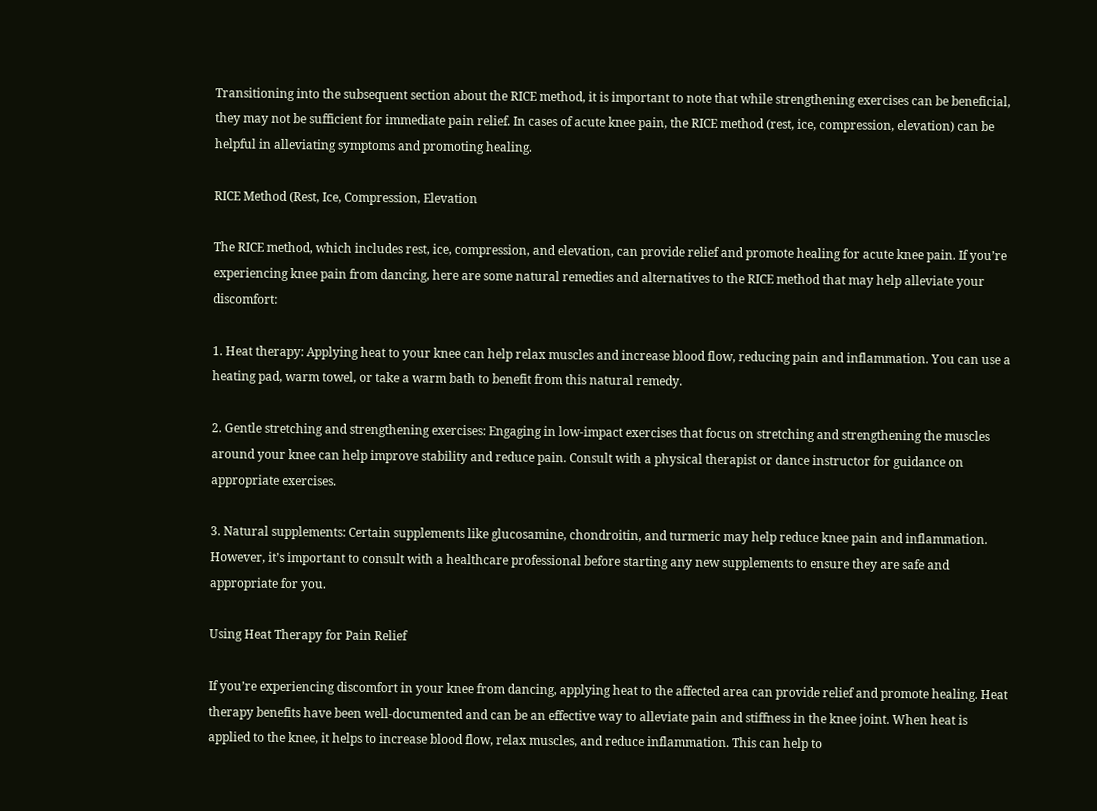Transitioning into the subsequent section about the RICE method, it is important to note that while strengthening exercises can be beneficial, they may not be sufficient for immediate pain relief. In cases of acute knee pain, the RICE method (rest, ice, compression, elevation) can be helpful in alleviating symptoms and promoting healing.

RICE Method (Rest, Ice, Compression, Elevation

The RICE method, which includes rest, ice, compression, and elevation, can provide relief and promote healing for acute knee pain. If you’re experiencing knee pain from dancing, here are some natural remedies and alternatives to the RICE method that may help alleviate your discomfort:

1. Heat therapy: Applying heat to your knee can help relax muscles and increase blood flow, reducing pain and inflammation. You can use a heating pad, warm towel, or take a warm bath to benefit from this natural remedy.

2. Gentle stretching and strengthening exercises: Engaging in low-impact exercises that focus on stretching and strengthening the muscles around your knee can help improve stability and reduce pain. Consult with a physical therapist or dance instructor for guidance on appropriate exercises.

3. Natural supplements: Certain supplements like glucosamine, chondroitin, and turmeric may help reduce knee pain and inflammation. However, it’s important to consult with a healthcare professional before starting any new supplements to ensure they are safe and appropriate for you.

Using Heat Therapy for Pain Relief

If you’re experiencing discomfort in your knee from dancing, applying heat to the affected area can provide relief and promote healing. Heat therapy benefits have been well-documented and can be an effective way to alleviate pain and stiffness in the knee joint. When heat is applied to the knee, it helps to increase blood flow, relax muscles, and reduce inflammation. This can help to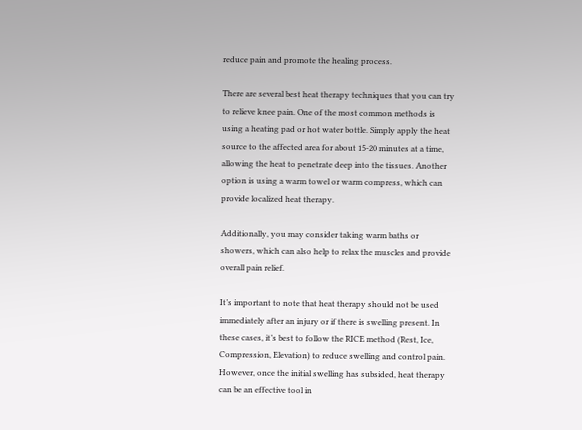reduce pain and promote the healing process.

There are several best heat therapy techniques that you can try to relieve knee pain. One of the most common methods is using a heating pad or hot water bottle. Simply apply the heat source to the affected area for about 15-20 minutes at a time, allowing the heat to penetrate deep into the tissues. Another option is using a warm towel or warm compress, which can provide localized heat therapy.

Additionally, you may consider taking warm baths or showers, which can also help to relax the muscles and provide overall pain relief.

It’s important to note that heat therapy should not be used immediately after an injury or if there is swelling present. In these cases, it’s best to follow the RICE method (Rest, Ice, Compression, Elevation) to reduce swelling and control pain. However, once the initial swelling has subsided, heat therapy can be an effective tool in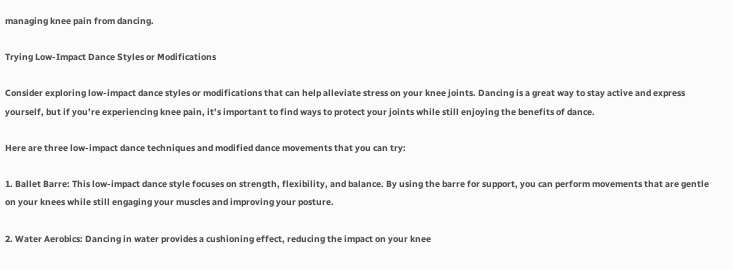managing knee pain from dancing.

Trying Low-Impact Dance Styles or Modifications

Consider exploring low-impact dance styles or modifications that can help alleviate stress on your knee joints. Dancing is a great way to stay active and express yourself, but if you’re experiencing knee pain, it’s important to find ways to protect your joints while still enjoying the benefits of dance.

Here are three low-impact dance techniques and modified dance movements that you can try:

1. Ballet Barre: This low-impact dance style focuses on strength, flexibility, and balance. By using the barre for support, you can perform movements that are gentle on your knees while still engaging your muscles and improving your posture.

2. Water Aerobics: Dancing in water provides a cushioning effect, reducing the impact on your knee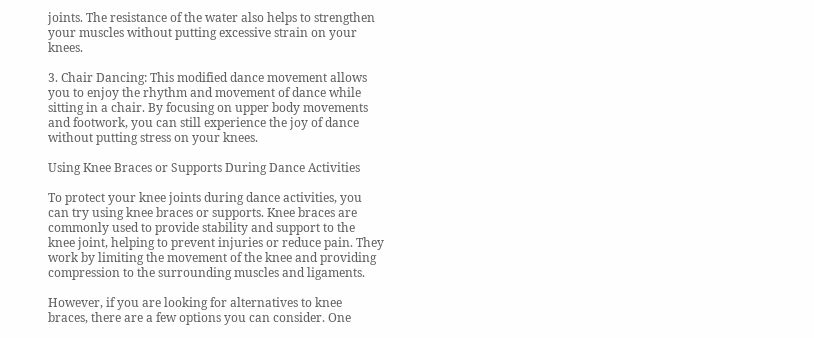joints. The resistance of the water also helps to strengthen your muscles without putting excessive strain on your knees.

3. Chair Dancing: This modified dance movement allows you to enjoy the rhythm and movement of dance while sitting in a chair. By focusing on upper body movements and footwork, you can still experience the joy of dance without putting stress on your knees.

Using Knee Braces or Supports During Dance Activities

To protect your knee joints during dance activities, you can try using knee braces or supports. Knee braces are commonly used to provide stability and support to the knee joint, helping to prevent injuries or reduce pain. They work by limiting the movement of the knee and providing compression to the surrounding muscles and ligaments.

However, if you are looking for alternatives to knee braces, there are a few options you can consider. One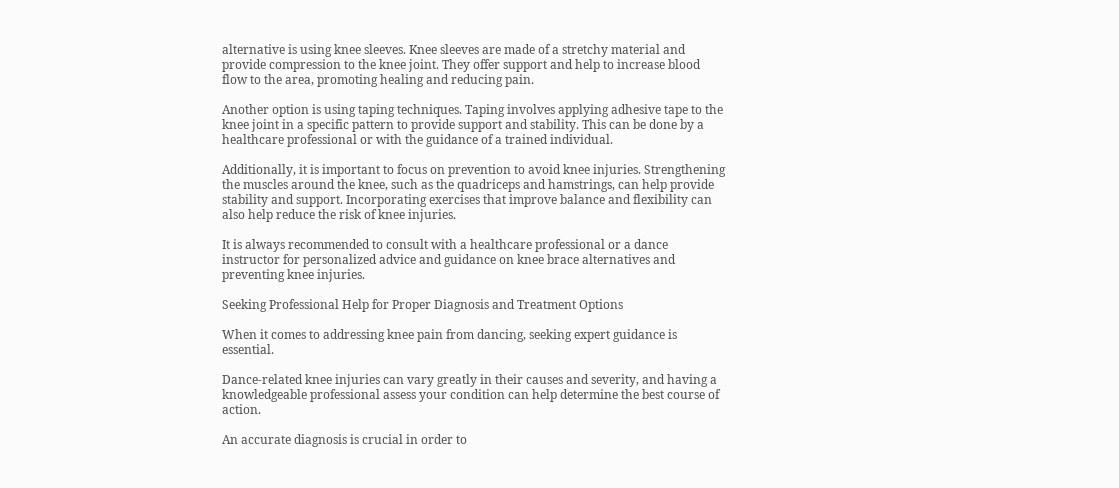alternative is using knee sleeves. Knee sleeves are made of a stretchy material and provide compression to the knee joint. They offer support and help to increase blood flow to the area, promoting healing and reducing pain.

Another option is using taping techniques. Taping involves applying adhesive tape to the knee joint in a specific pattern to provide support and stability. This can be done by a healthcare professional or with the guidance of a trained individual.

Additionally, it is important to focus on prevention to avoid knee injuries. Strengthening the muscles around the knee, such as the quadriceps and hamstrings, can help provide stability and support. Incorporating exercises that improve balance and flexibility can also help reduce the risk of knee injuries.

It is always recommended to consult with a healthcare professional or a dance instructor for personalized advice and guidance on knee brace alternatives and preventing knee injuries.

Seeking Professional Help for Proper Diagnosis and Treatment Options

When it comes to addressing knee pain from dancing, seeking expert guidance is essential.

Dance-related knee injuries can vary greatly in their causes and severity, and having a knowledgeable professional assess your condition can help determine the best course of action.

An accurate diagnosis is crucial in order to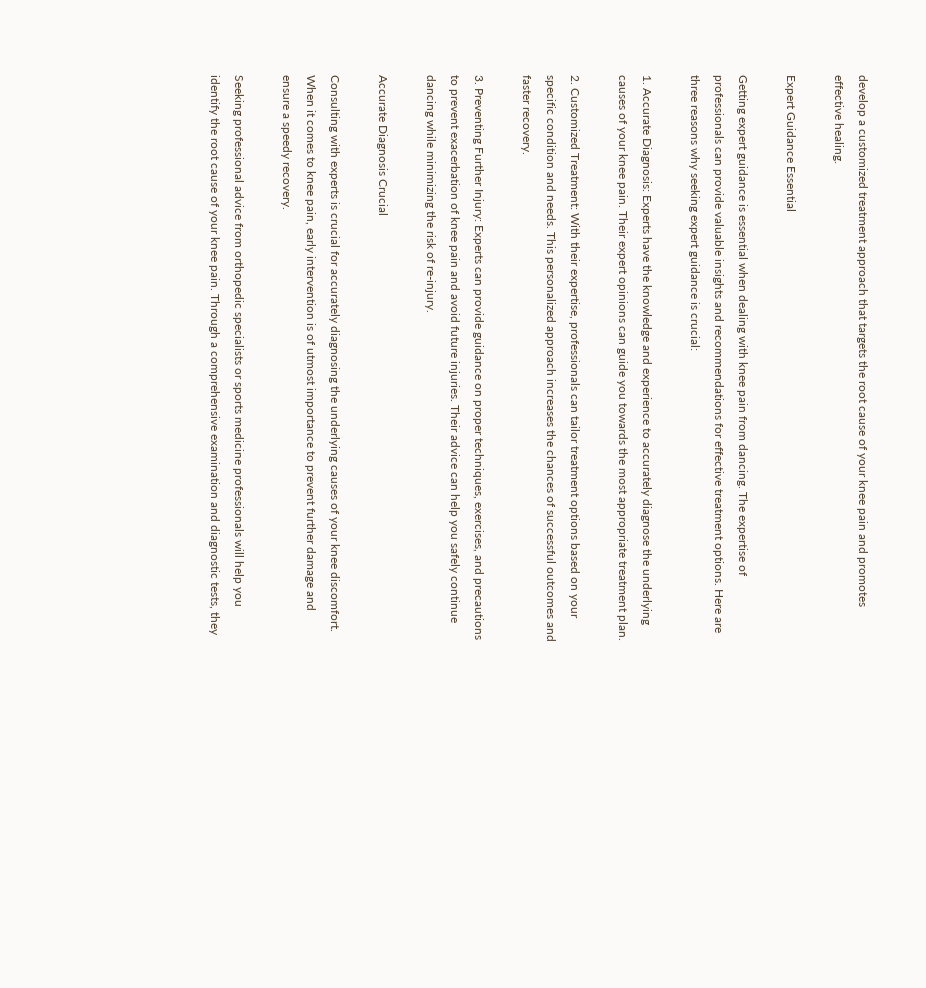develop a customized treatment approach that targets the root cause of your knee pain and promotes effective healing.

Expert Guidance Essential

Getting expert guidance is essential when dealing with knee pain from dancing. The expertise of professionals can provide valuable insights and recommendations for effective treatment options. Here are three reasons why seeking expert guidance is crucial:

1. Accurate Diagnosis: Experts have the knowledge and experience to accurately diagnose the underlying causes of your knee pain. Their expert opinions can guide you towards the most appropriate treatment plan.

2. Customized Treatment: With their expertise, professionals can tailor treatment options based on your specific condition and needs. This personalized approach increases the chances of successful outcomes and faster recovery.

3. Preventing Further Injury: Experts can provide guidance on proper techniques, exercises, and precautions to prevent exacerbation of knee pain and avoid future injuries. Their advice can help you safely continue dancing while minimizing the risk of re-injury.

Accurate Diagnosis Crucial

Consulting with experts is crucial for accurately diagnosing the underlying causes of your knee discomfort. When it comes to knee pain, early intervention is of utmost importance to prevent further damage and ensure a speedy recovery.

Seeking professional advice from orthopedic specialists or sports medicine professionals will help you identify the root cause of your knee pain. Through a comprehensive examination and diagnostic tests, they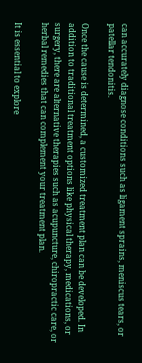can accurately diagnose conditions such as ligament sprains, meniscus tears, or patellar tendonitis.

Once the cause is determined, a customized treatment plan can be developed. In addition to traditional treatment options like physical therapy, medications, or surgery, there are alternative therapies such as acupuncture, chiropractic care, or herbal remedies that can complement your treatment plan.

It is essential to explore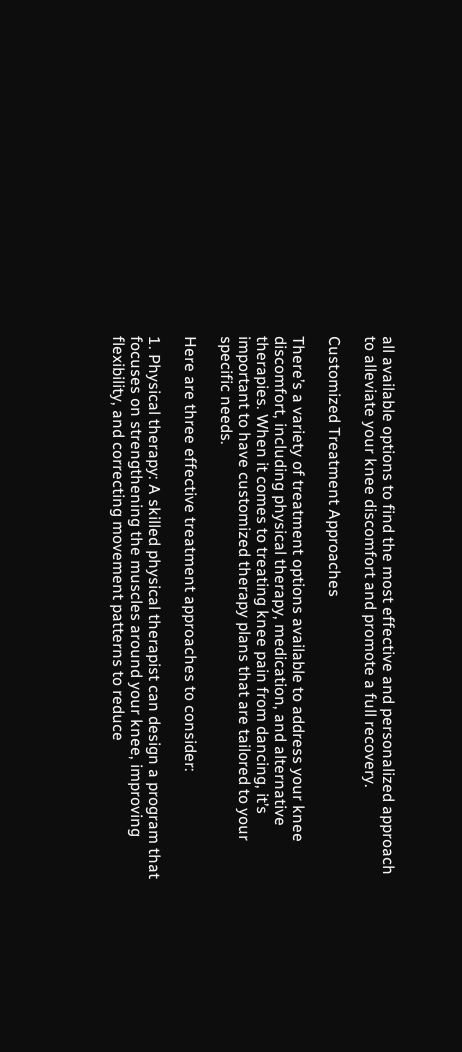all available options to find the most effective and personalized approach to alleviate your knee discomfort and promote a full recovery.

Customized Treatment Approaches

There’s a variety of treatment options available to address your knee discomfort, including physical therapy, medication, and alternative therapies. When it comes to treating knee pain from dancing, it’s important to have customized therapy plans that are tailored to your specific needs.

Here are three effective treatment approaches to consider:

1. Physical therapy: A skilled physical therapist can design a program that focuses on strengthening the muscles around your knee, improving flexibility, and correcting movement patterns to reduce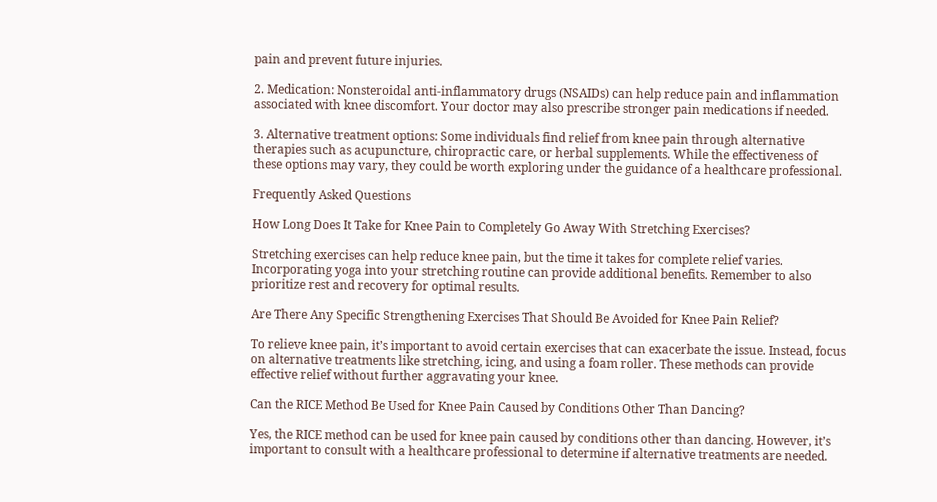pain and prevent future injuries.

2. Medication: Nonsteroidal anti-inflammatory drugs (NSAIDs) can help reduce pain and inflammation associated with knee discomfort. Your doctor may also prescribe stronger pain medications if needed.

3. Alternative treatment options: Some individuals find relief from knee pain through alternative therapies such as acupuncture, chiropractic care, or herbal supplements. While the effectiveness of these options may vary, they could be worth exploring under the guidance of a healthcare professional.

Frequently Asked Questions

How Long Does It Take for Knee Pain to Completely Go Away With Stretching Exercises?

Stretching exercises can help reduce knee pain, but the time it takes for complete relief varies. Incorporating yoga into your stretching routine can provide additional benefits. Remember to also prioritize rest and recovery for optimal results.

Are There Any Specific Strengthening Exercises That Should Be Avoided for Knee Pain Relief?

To relieve knee pain, it’s important to avoid certain exercises that can exacerbate the issue. Instead, focus on alternative treatments like stretching, icing, and using a foam roller. These methods can provide effective relief without further aggravating your knee.

Can the RICE Method Be Used for Knee Pain Caused by Conditions Other Than Dancing?

Yes, the RICE method can be used for knee pain caused by conditions other than dancing. However, it’s important to consult with a healthcare professional to determine if alternative treatments are needed.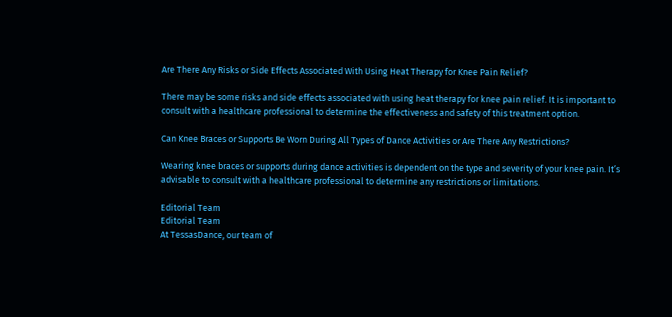Are There Any Risks or Side Effects Associated With Using Heat Therapy for Knee Pain Relief?

There may be some risks and side effects associated with using heat therapy for knee pain relief. It is important to consult with a healthcare professional to determine the effectiveness and safety of this treatment option.

Can Knee Braces or Supports Be Worn During All Types of Dance Activities or Are There Any Restrictions?

Wearing knee braces or supports during dance activities is dependent on the type and severity of your knee pain. It’s advisable to consult with a healthcare professional to determine any restrictions or limitations.

Editorial Team
Editorial Team
At TessasDance, our team of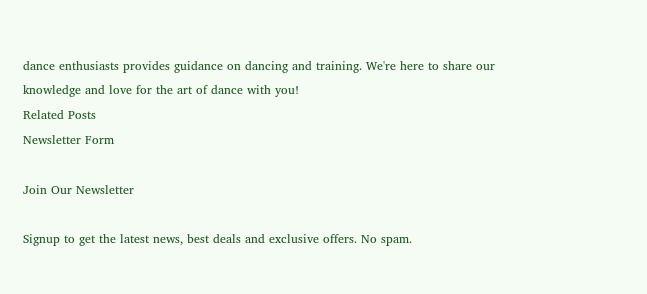dance enthusiasts provides guidance on dancing and training. We're here to share our knowledge and love for the art of dance with you!
Related Posts
Newsletter Form

Join Our Newsletter

Signup to get the latest news, best deals and exclusive offers. No spam.